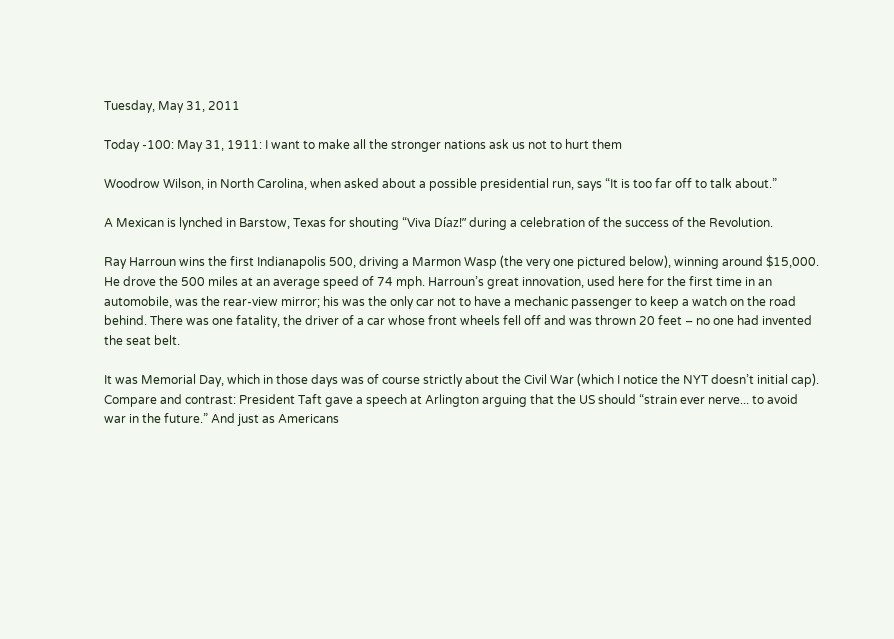Tuesday, May 31, 2011

Today -100: May 31, 1911: I want to make all the stronger nations ask us not to hurt them

Woodrow Wilson, in North Carolina, when asked about a possible presidential run, says “It is too far off to talk about.”

A Mexican is lynched in Barstow, Texas for shouting “Viva Díaz!” during a celebration of the success of the Revolution.

Ray Harroun wins the first Indianapolis 500, driving a Marmon Wasp (the very one pictured below), winning around $15,000. He drove the 500 miles at an average speed of 74 mph. Harroun’s great innovation, used here for the first time in an automobile, was the rear-view mirror; his was the only car not to have a mechanic passenger to keep a watch on the road behind. There was one fatality, the driver of a car whose front wheels fell off and was thrown 20 feet – no one had invented the seat belt.

It was Memorial Day, which in those days was of course strictly about the Civil War (which I notice the NYT doesn’t initial cap). Compare and contrast: President Taft gave a speech at Arlington arguing that the US should “strain ever nerve... to avoid war in the future.” And just as Americans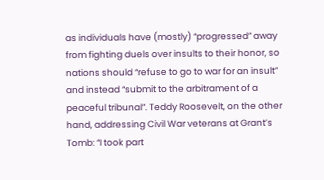as individuals have (mostly) “progressed” away from fighting duels over insults to their honor, so nations should “refuse to go to war for an insult” and instead “submit to the arbitrament of a peaceful tribunal”. Teddy Roosevelt, on the other hand, addressing Civil War veterans at Grant’s Tomb: “I took part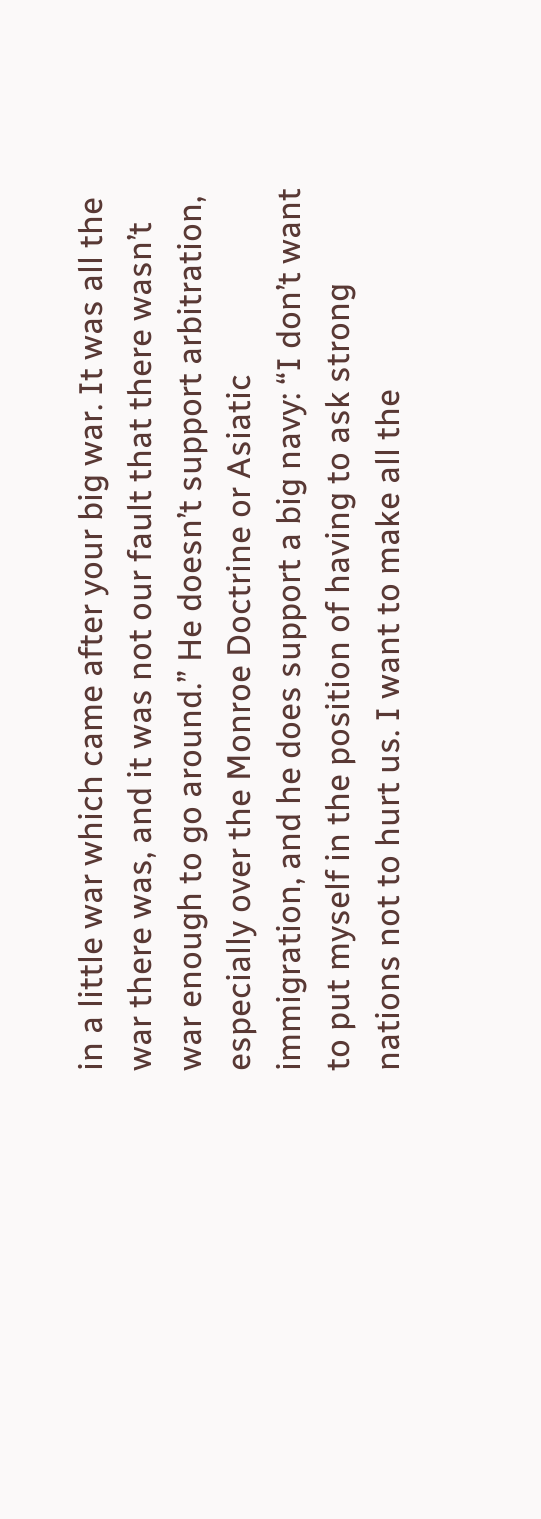in a little war which came after your big war. It was all the war there was, and it was not our fault that there wasn’t war enough to go around.” He doesn’t support arbitration, especially over the Monroe Doctrine or Asiatic immigration, and he does support a big navy: “I don’t want to put myself in the position of having to ask strong nations not to hurt us. I want to make all the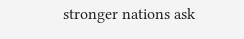stronger nations ask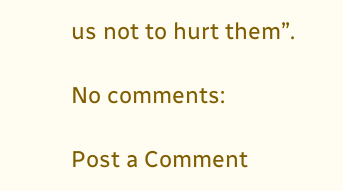us not to hurt them”.

No comments:

Post a Comment